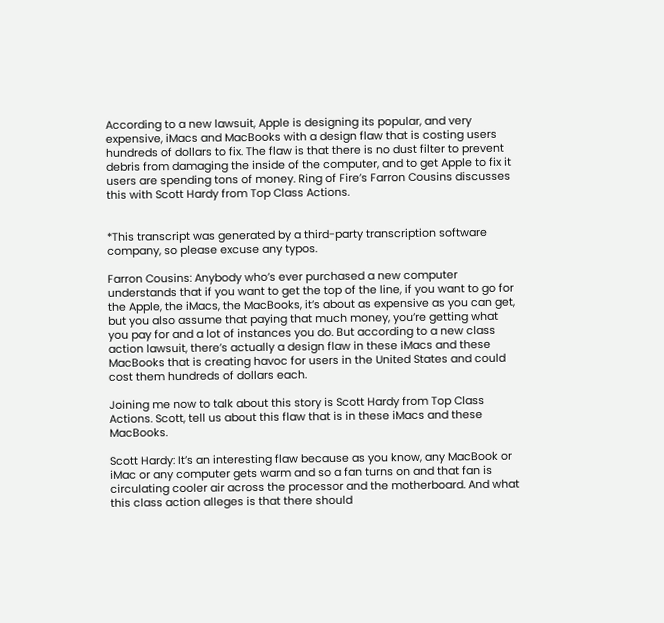According to a new lawsuit, Apple is designing its popular, and very expensive, iMacs and MacBooks with a design flaw that is costing users hundreds of dollars to fix. The flaw is that there is no dust filter to prevent debris from damaging the inside of the computer, and to get Apple to fix it users are spending tons of money. Ring of Fire’s Farron Cousins discusses this with Scott Hardy from Top Class Actions.


*This transcript was generated by a third-party transcription software company, so please excuse any typos.

Farron Cousins: Anybody who’s ever purchased a new computer understands that if you want to get the top of the line, if you want to go for the Apple, the iMacs, the MacBooks, it’s about as expensive as you can get, but you also assume that paying that much money, you’re getting what you pay for and a lot of instances you do. But according to a new class action lawsuit, there’s actually a design flaw in these iMacs and these MacBooks that is creating havoc for users in the United States and could cost them hundreds of dollars each.

Joining me now to talk about this story is Scott Hardy from Top Class Actions. Scott, tell us about this flaw that is in these iMacs and these MacBooks.

Scott Hardy: It’s an interesting flaw because as you know, any MacBook or iMac or any computer gets warm and so a fan turns on and that fan is circulating cooler air across the processor and the motherboard. And what this class action alleges is that there should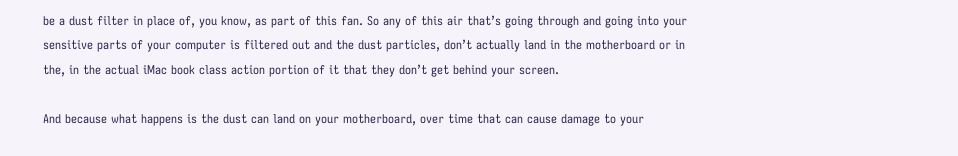be a dust filter in place of, you know, as part of this fan. So any of this air that’s going through and going into your sensitive parts of your computer is filtered out and the dust particles, don’t actually land in the motherboard or in the, in the actual iMac book class action portion of it that they don’t get behind your screen.

And because what happens is the dust can land on your motherboard, over time that can cause damage to your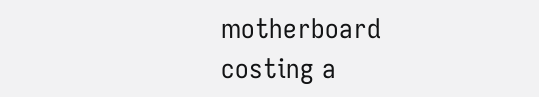motherboard costing a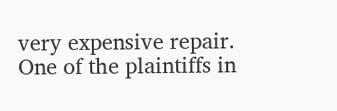very expensive repair. One of the plaintiffs in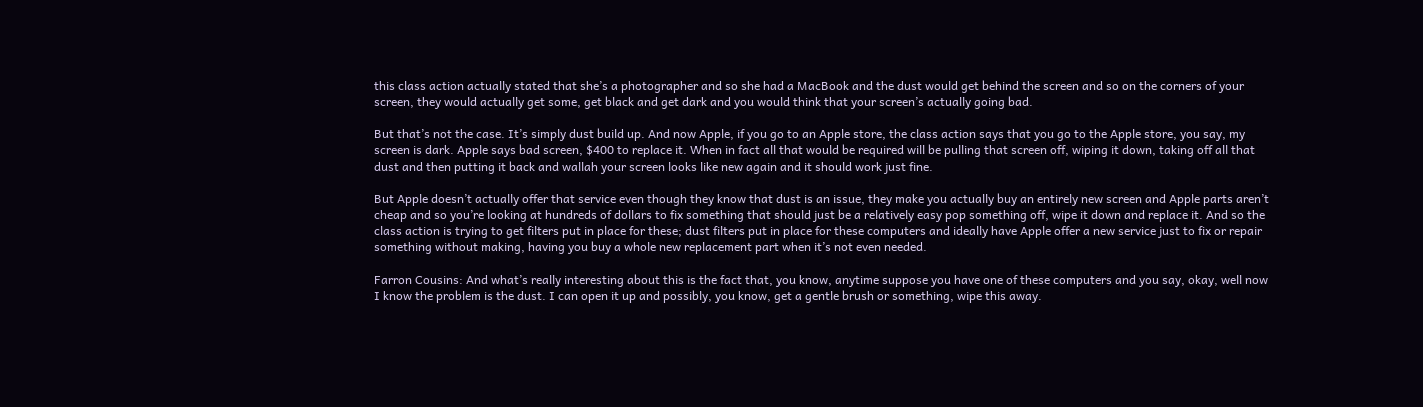this class action actually stated that she’s a photographer and so she had a MacBook and the dust would get behind the screen and so on the corners of your screen, they would actually get some, get black and get dark and you would think that your screen’s actually going bad.

But that’s not the case. It’s simply dust build up. And now Apple, if you go to an Apple store, the class action says that you go to the Apple store, you say, my screen is dark. Apple says bad screen, $400 to replace it. When in fact all that would be required will be pulling that screen off, wiping it down, taking off all that dust and then putting it back and wallah your screen looks like new again and it should work just fine.

But Apple doesn’t actually offer that service even though they know that dust is an issue, they make you actually buy an entirely new screen and Apple parts aren’t cheap and so you’re looking at hundreds of dollars to fix something that should just be a relatively easy pop something off, wipe it down and replace it. And so the class action is trying to get filters put in place for these; dust filters put in place for these computers and ideally have Apple offer a new service just to fix or repair something without making, having you buy a whole new replacement part when it’s not even needed.

Farron Cousins: And what’s really interesting about this is the fact that, you know, anytime suppose you have one of these computers and you say, okay, well now I know the problem is the dust. I can open it up and possibly, you know, get a gentle brush or something, wipe this away.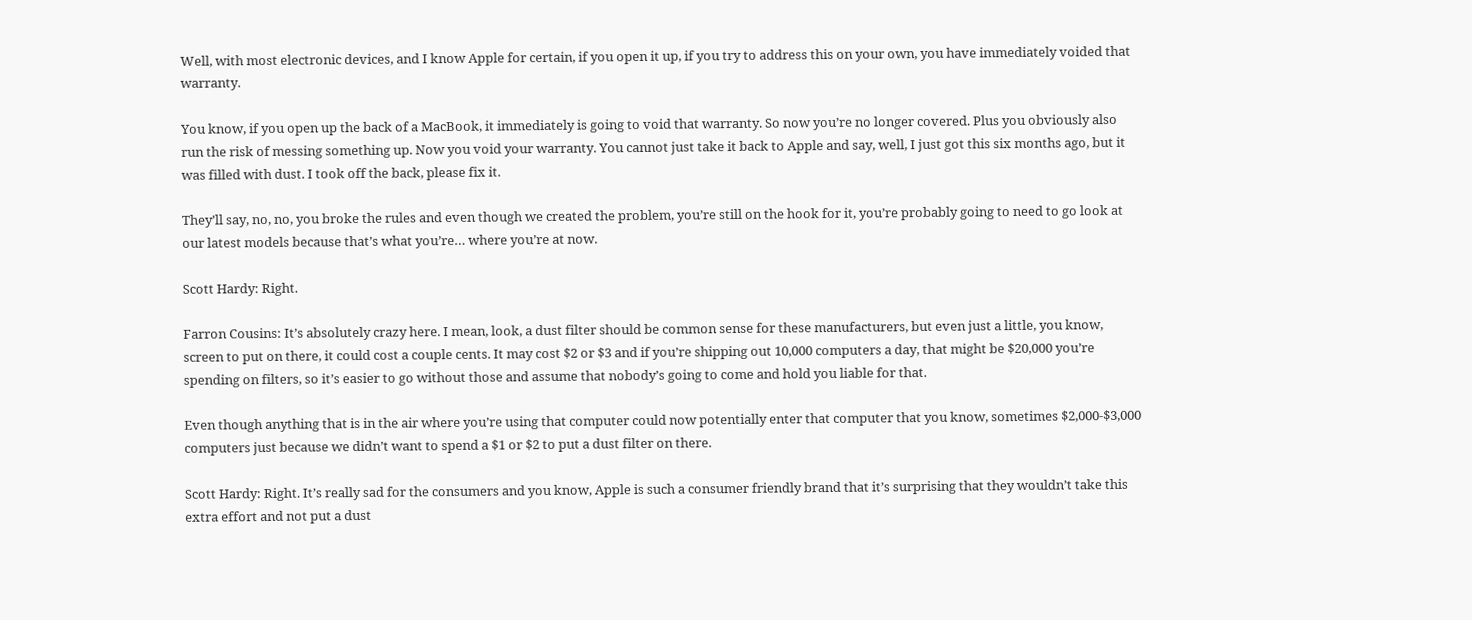Well, with most electronic devices, and I know Apple for certain, if you open it up, if you try to address this on your own, you have immediately voided that warranty.

You know, if you open up the back of a MacBook, it immediately is going to void that warranty. So now you’re no longer covered. Plus you obviously also run the risk of messing something up. Now you void your warranty. You cannot just take it back to Apple and say, well, I just got this six months ago, but it was filled with dust. I took off the back, please fix it.

They’ll say, no, no, you broke the rules and even though we created the problem, you’re still on the hook for it, you’re probably going to need to go look at our latest models because that’s what you’re… where you’re at now.

Scott Hardy: Right.

Farron Cousins: It’s absolutely crazy here. I mean, look, a dust filter should be common sense for these manufacturers, but even just a little, you know, screen to put on there, it could cost a couple cents. It may cost $2 or $3 and if you’re shipping out 10,000 computers a day, that might be $20,000 you’re spending on filters, so it’s easier to go without those and assume that nobody’s going to come and hold you liable for that.

Even though anything that is in the air where you’re using that computer could now potentially enter that computer that you know, sometimes $2,000-$3,000 computers just because we didn’t want to spend a $1 or $2 to put a dust filter on there.

Scott Hardy: Right. It’s really sad for the consumers and you know, Apple is such a consumer friendly brand that it’s surprising that they wouldn’t take this extra effort and not put a dust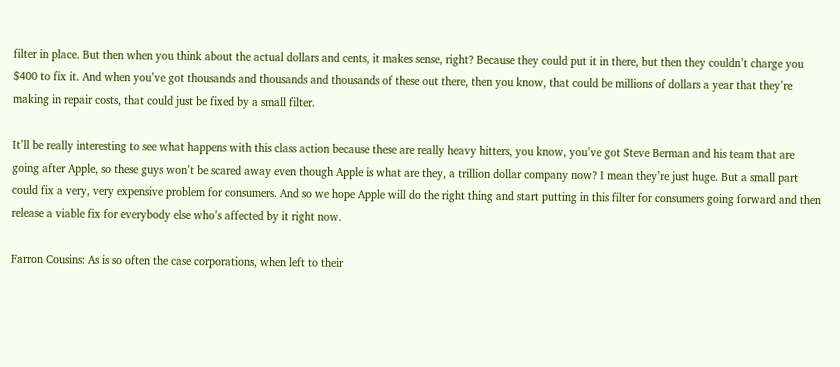filter in place. But then when you think about the actual dollars and cents, it makes sense, right? Because they could put it in there, but then they couldn’t charge you $400 to fix it. And when you’ve got thousands and thousands and thousands of these out there, then you know, that could be millions of dollars a year that they’re making in repair costs, that could just be fixed by a small filter.

It’ll be really interesting to see what happens with this class action because these are really heavy hitters, you know, you’ve got Steve Berman and his team that are going after Apple, so these guys won’t be scared away even though Apple is what are they, a trillion dollar company now? I mean they’re just huge. But a small part could fix a very, very expensive problem for consumers. And so we hope Apple will do the right thing and start putting in this filter for consumers going forward and then release a viable fix for everybody else who’s affected by it right now.

Farron Cousins: As is so often the case corporations, when left to their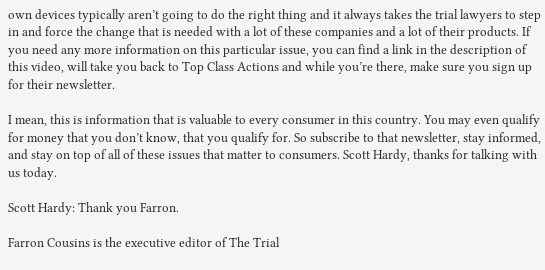own devices typically aren’t going to do the right thing and it always takes the trial lawyers to step in and force the change that is needed with a lot of these companies and a lot of their products. If you need any more information on this particular issue, you can find a link in the description of this video, will take you back to Top Class Actions and while you’re there, make sure you sign up for their newsletter.

I mean, this is information that is valuable to every consumer in this country. You may even qualify for money that you don’t know, that you qualify for. So subscribe to that newsletter, stay informed, and stay on top of all of these issues that matter to consumers. Scott Hardy, thanks for talking with us today.

Scott Hardy: Thank you Farron.

Farron Cousins is the executive editor of The Trial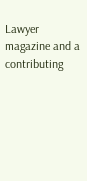Lawyer magazine and a contributing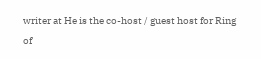writer at He is the co-host / guest host for Ring of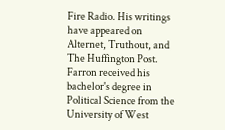Fire Radio. His writings have appeared on Alternet, Truthout, and The Huffington Post. Farron received his bachelor's degree in Political Science from the University of West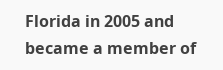Florida in 2005 and became a member of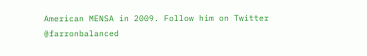American MENSA in 2009. Follow him on Twitter @farronbalanced